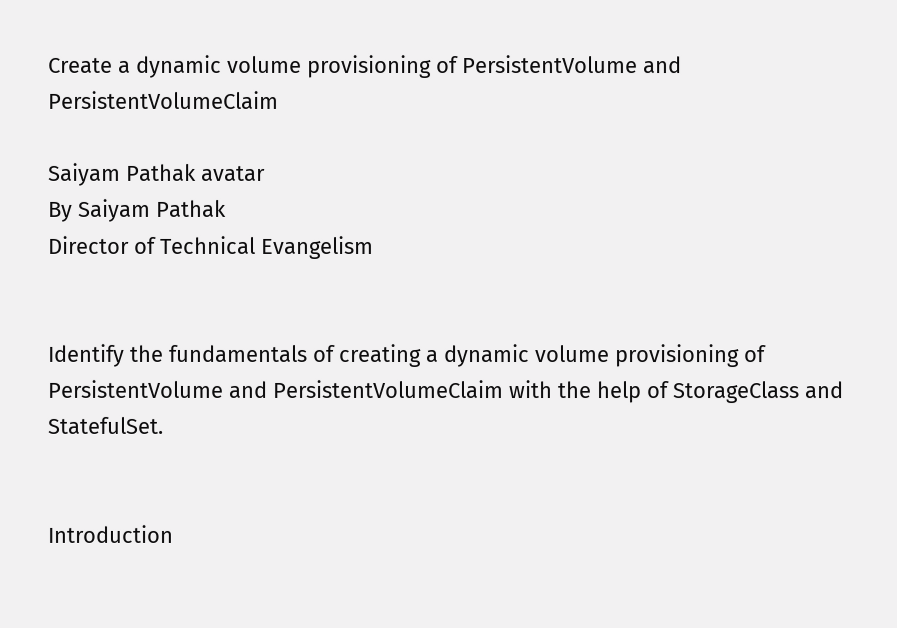Create a dynamic volume provisioning of PersistentVolume and PersistentVolumeClaim

Saiyam Pathak avatar
By Saiyam Pathak
Director of Technical Evangelism


Identify the fundamentals of creating a dynamic volume provisioning of PersistentVolume and PersistentVolumeClaim with the help of StorageClass and StatefulSet.


Introduction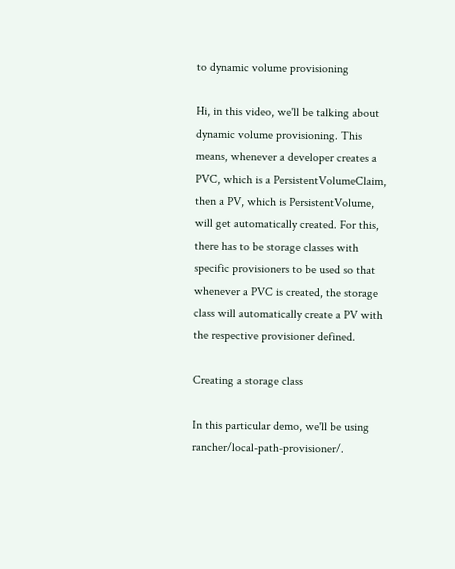to dynamic volume provisioning

Hi, in this video, we'll be talking about dynamic volume provisioning. This means, whenever a developer creates a PVC, which is a PersistentVolumeClaim, then a PV, which is PersistentVolume, will get automatically created. For this, there has to be storage classes with specific provisioners to be used so that whenever a PVC is created, the storage class will automatically create a PV with the respective provisioner defined.

Creating a storage class

In this particular demo, we'll be using rancher/local-path-provisioner/.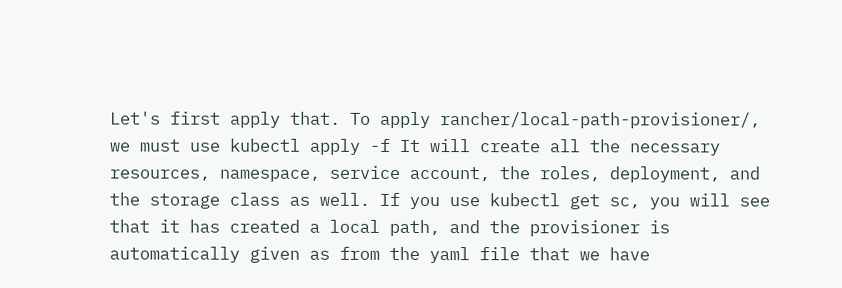Let's first apply that. To apply rancher/local-path-provisioner/, we must use kubectl apply -f It will create all the necessary resources, namespace, service account, the roles, deployment, and the storage class as well. If you use kubectl get sc, you will see that it has created a local path, and the provisioner is automatically given as from the yaml file that we have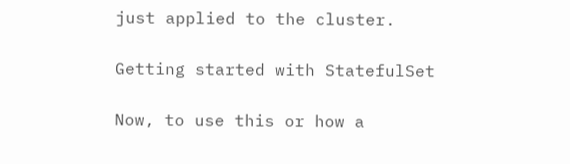just applied to the cluster.

Getting started with StatefulSet

Now, to use this or how a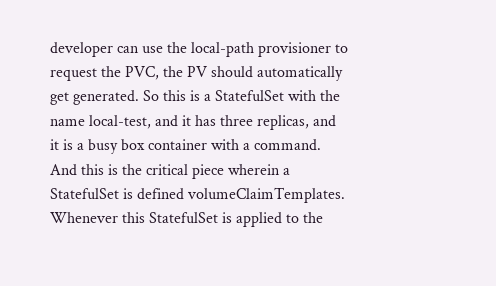developer can use the local-path provisioner to request the PVC, the PV should automatically get generated. So this is a StatefulSet with the name local-test, and it has three replicas, and it is a busy box container with a command. And this is the critical piece wherein a StatefulSet is defined volumeClaimTemplates. Whenever this StatefulSet is applied to the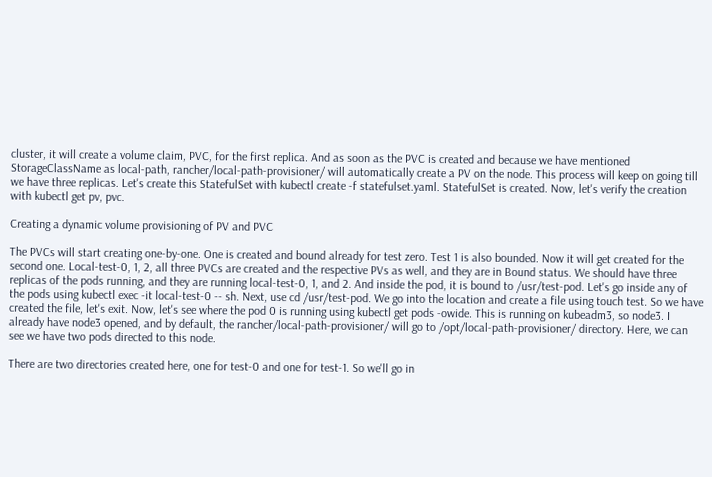cluster, it will create a volume claim, PVC, for the first replica. And as soon as the PVC is created and because we have mentioned StorageClassName as local-path, rancher/local-path-provisioner/ will automatically create a PV on the node. This process will keep on going till we have three replicas. Let's create this StatefulSet with kubectl create -f statefulset.yaml. StatefulSet is created. Now, let's verify the creation with kubectl get pv, pvc.

Creating a dynamic volume provisioning of PV and PVC

The PVCs will start creating one-by-one. One is created and bound already for test zero. Test 1 is also bounded. Now it will get created for the second one. Local-test-0, 1, 2, all three PVCs are created and the respective PVs as well, and they are in Bound status. We should have three replicas of the pods running, and they are running local-test-0, 1, and 2. And inside the pod, it is bound to /usr/test-pod. Let's go inside any of the pods using kubectl exec -it local-test-0 -- sh. Next, use cd /usr/test-pod. We go into the location and create a file using touch test. So we have created the file, let's exit. Now, let's see where the pod 0 is running using kubectl get pods -owide. This is running on kubeadm3, so node3. I already have node3 opened, and by default, the rancher/local-path-provisioner/ will go to /opt/local-path-provisioner/ directory. Here, we can see we have two pods directed to this node.

There are two directories created here, one for test-0 and one for test-1. So we'll go in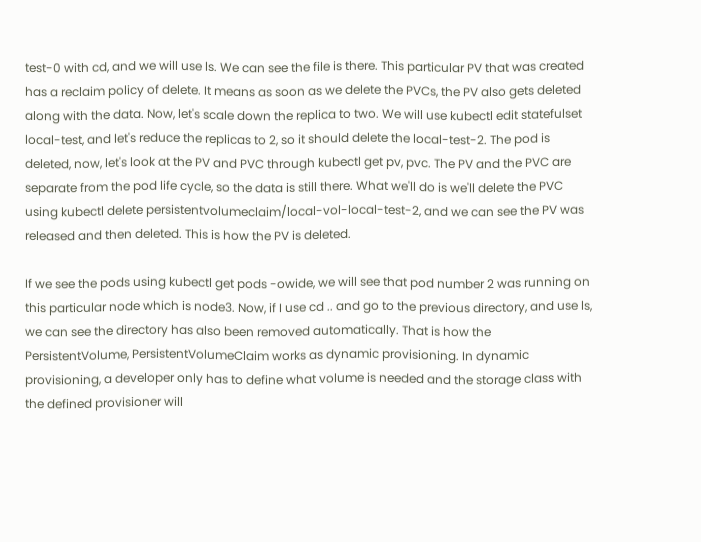test-0 with cd, and we will use ls. We can see the file is there. This particular PV that was created has a reclaim policy of delete. It means as soon as we delete the PVCs, the PV also gets deleted along with the data. Now, let's scale down the replica to two. We will use kubectl edit statefulset local-test, and let's reduce the replicas to 2, so it should delete the local-test-2. The pod is deleted, now, let's look at the PV and PVC through kubectl get pv, pvc. The PV and the PVC are separate from the pod life cycle, so the data is still there. What we'll do is we'll delete the PVC using kubectl delete persistentvolumeclaim/local-vol-local-test-2, and we can see the PV was released and then deleted. This is how the PV is deleted.

If we see the pods using kubectl get pods -owide, we will see that pod number 2 was running on this particular node which is node3. Now, if I use cd .. and go to the previous directory, and use ls, we can see the directory has also been removed automatically. That is how the PersistentVolume, PersistentVolumeClaim works as dynamic provisioning. In dynamic provisioning, a developer only has to define what volume is needed and the storage class with the defined provisioner will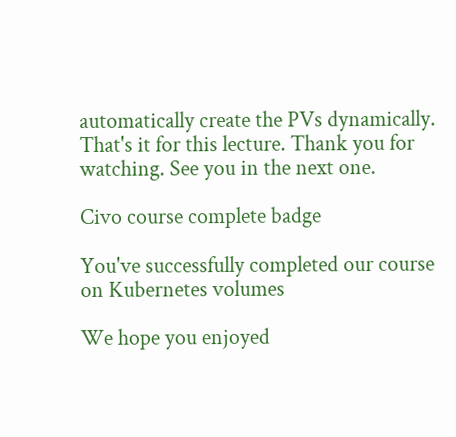automatically create the PVs dynamically. That's it for this lecture. Thank you for watching. See you in the next one.

Civo course complete badge

You've successfully completed our course on Kubernetes volumes

We hope you enjoyed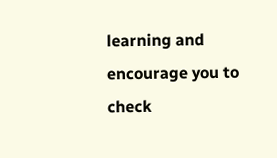learning and encourage you to check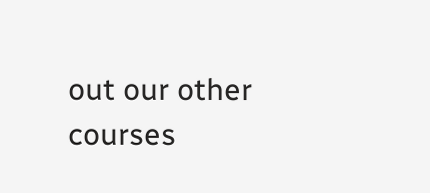out our other courses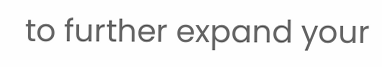to further expand your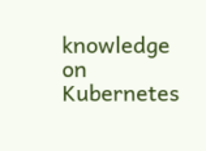knowledge on Kubernetes